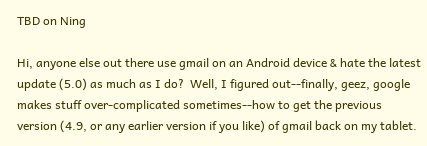TBD on Ning

Hi, anyone else out there use gmail on an Android device & hate the latest update (5.0) as much as I do?  Well, I figured out--finally, geez, google makes stuff over-complicated sometimes--how to get the previous version (4.9, or any earlier version if you like) of gmail back on my tablet.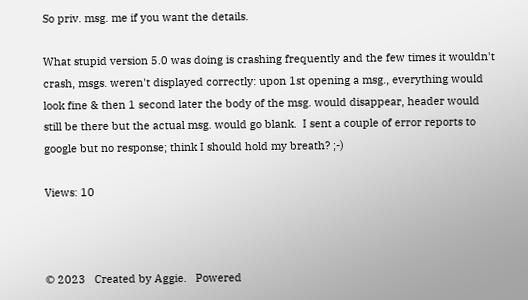So priv. msg. me if you want the details.

What stupid version 5.0 was doing is crashing frequently and the few times it wouldn't crash, msgs. weren't displayed correctly: upon 1st opening a msg., everything would look fine & then 1 second later the body of the msg. would disappear, header would still be there but the actual msg. would go blank.  I sent a couple of error reports to google but no response; think I should hold my breath? ;-)

Views: 10



© 2023   Created by Aggie.   Powered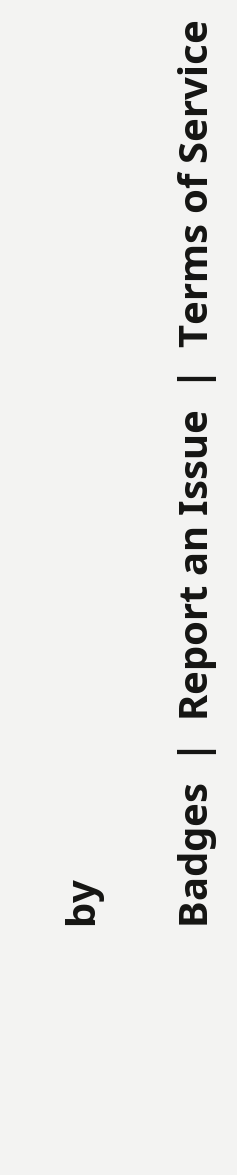by

Badges  |  Report an Issue  |  Terms of Service